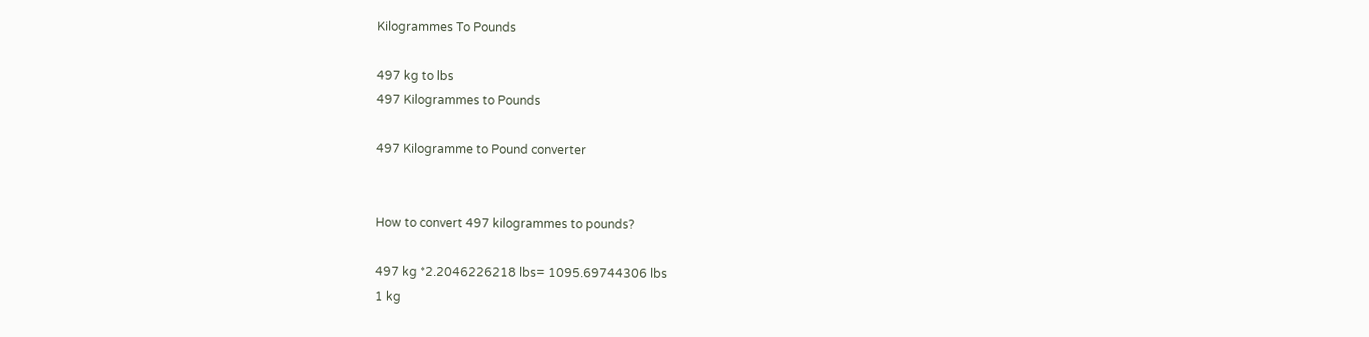Kilogrammes To Pounds

497 kg to lbs
497 Kilogrammes to Pounds

497 Kilogramme to Pound converter


How to convert 497 kilogrammes to pounds?

497 kg *2.2046226218 lbs= 1095.69744306 lbs
1 kg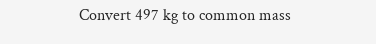Convert 497 kg to common mass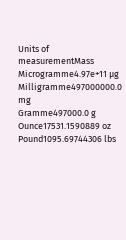Units of measurementMass
Microgramme4.97e+11 µg
Milligramme497000000.0 mg
Gramme497000.0 g
Ounce17531.1590889 oz
Pound1095.69744306 lbs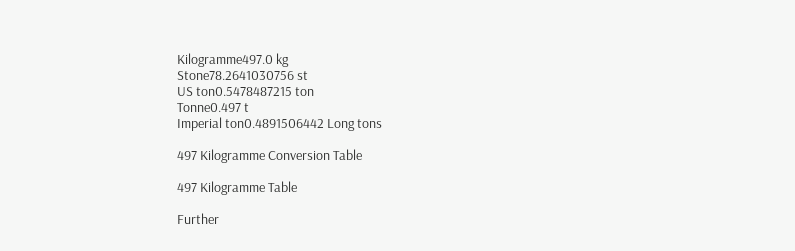Kilogramme497.0 kg
Stone78.2641030756 st
US ton0.5478487215 ton
Tonne0.497 t
Imperial ton0.4891506442 Long tons

497 Kilogramme Conversion Table

497 Kilogramme Table

Further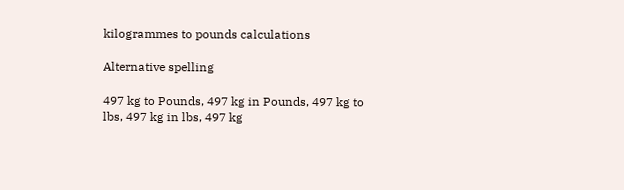kilogrammes to pounds calculations

Alternative spelling

497 kg to Pounds, 497 kg in Pounds, 497 kg to lbs, 497 kg in lbs, 497 kg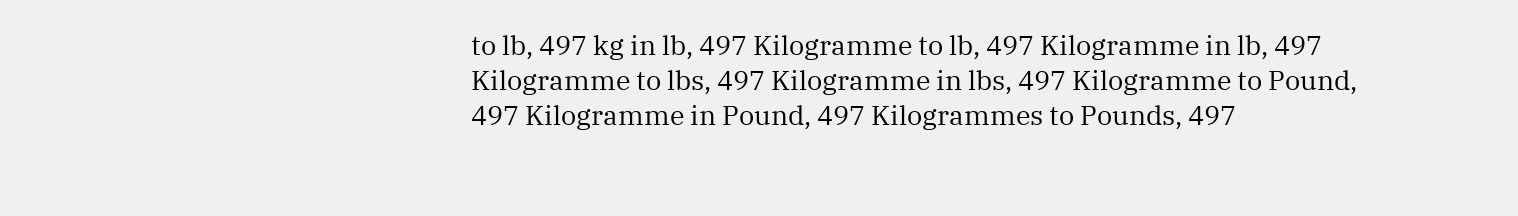to lb, 497 kg in lb, 497 Kilogramme to lb, 497 Kilogramme in lb, 497 Kilogramme to lbs, 497 Kilogramme in lbs, 497 Kilogramme to Pound, 497 Kilogramme in Pound, 497 Kilogrammes to Pounds, 497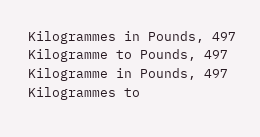Kilogrammes in Pounds, 497 Kilogramme to Pounds, 497 Kilogramme in Pounds, 497 Kilogrammes to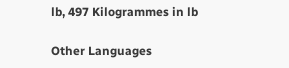lb, 497 Kilogrammes in lb

Other Languages